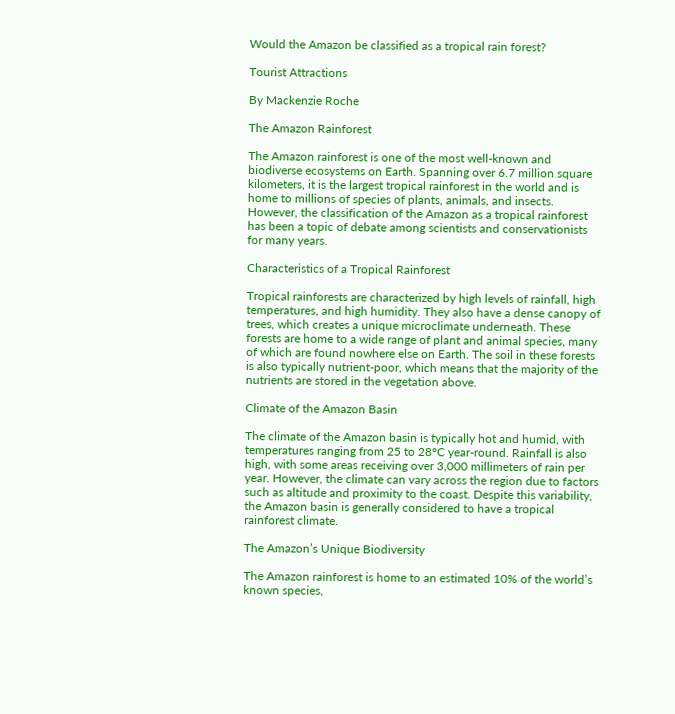Would the Amazon be classified as a tropical rain forest?

Tourist Attractions

By Mackenzie Roche

The Amazon Rainforest

The Amazon rainforest is one of the most well-known and biodiverse ecosystems on Earth. Spanning over 6.7 million square kilometers, it is the largest tropical rainforest in the world and is home to millions of species of plants, animals, and insects. However, the classification of the Amazon as a tropical rainforest has been a topic of debate among scientists and conservationists for many years.

Characteristics of a Tropical Rainforest

Tropical rainforests are characterized by high levels of rainfall, high temperatures, and high humidity. They also have a dense canopy of trees, which creates a unique microclimate underneath. These forests are home to a wide range of plant and animal species, many of which are found nowhere else on Earth. The soil in these forests is also typically nutrient-poor, which means that the majority of the nutrients are stored in the vegetation above.

Climate of the Amazon Basin

The climate of the Amazon basin is typically hot and humid, with temperatures ranging from 25 to 28°C year-round. Rainfall is also high, with some areas receiving over 3,000 millimeters of rain per year. However, the climate can vary across the region due to factors such as altitude and proximity to the coast. Despite this variability, the Amazon basin is generally considered to have a tropical rainforest climate.

The Amazon’s Unique Biodiversity

The Amazon rainforest is home to an estimated 10% of the world’s known species,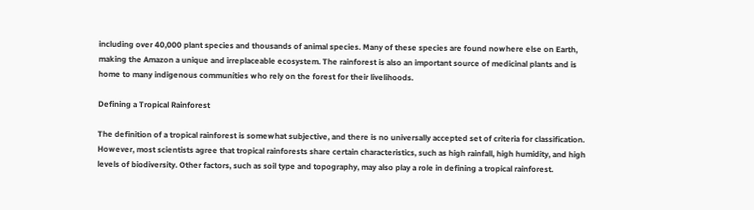including over 40,000 plant species and thousands of animal species. Many of these species are found nowhere else on Earth, making the Amazon a unique and irreplaceable ecosystem. The rainforest is also an important source of medicinal plants and is home to many indigenous communities who rely on the forest for their livelihoods.

Defining a Tropical Rainforest

The definition of a tropical rainforest is somewhat subjective, and there is no universally accepted set of criteria for classification. However, most scientists agree that tropical rainforests share certain characteristics, such as high rainfall, high humidity, and high levels of biodiversity. Other factors, such as soil type and topography, may also play a role in defining a tropical rainforest.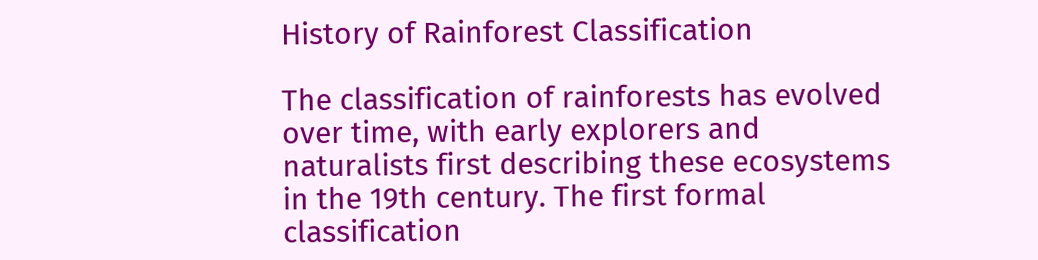History of Rainforest Classification

The classification of rainforests has evolved over time, with early explorers and naturalists first describing these ecosystems in the 19th century. The first formal classification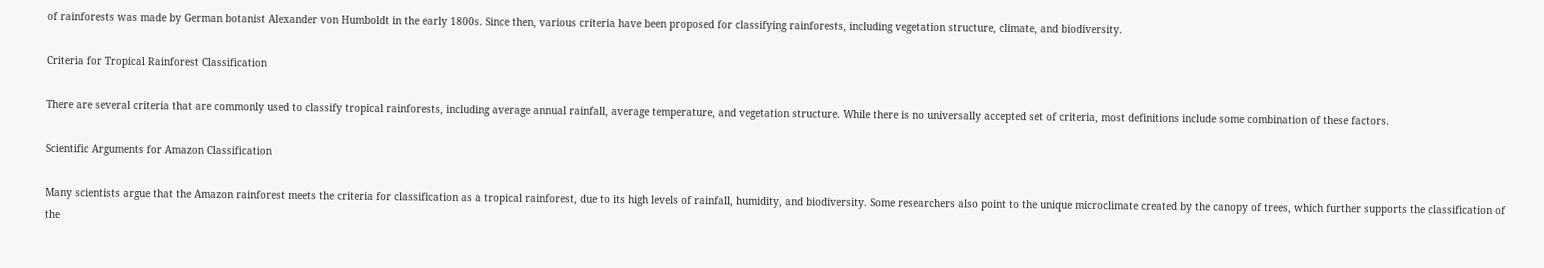of rainforests was made by German botanist Alexander von Humboldt in the early 1800s. Since then, various criteria have been proposed for classifying rainforests, including vegetation structure, climate, and biodiversity.

Criteria for Tropical Rainforest Classification

There are several criteria that are commonly used to classify tropical rainforests, including average annual rainfall, average temperature, and vegetation structure. While there is no universally accepted set of criteria, most definitions include some combination of these factors.

Scientific Arguments for Amazon Classification

Many scientists argue that the Amazon rainforest meets the criteria for classification as a tropical rainforest, due to its high levels of rainfall, humidity, and biodiversity. Some researchers also point to the unique microclimate created by the canopy of trees, which further supports the classification of the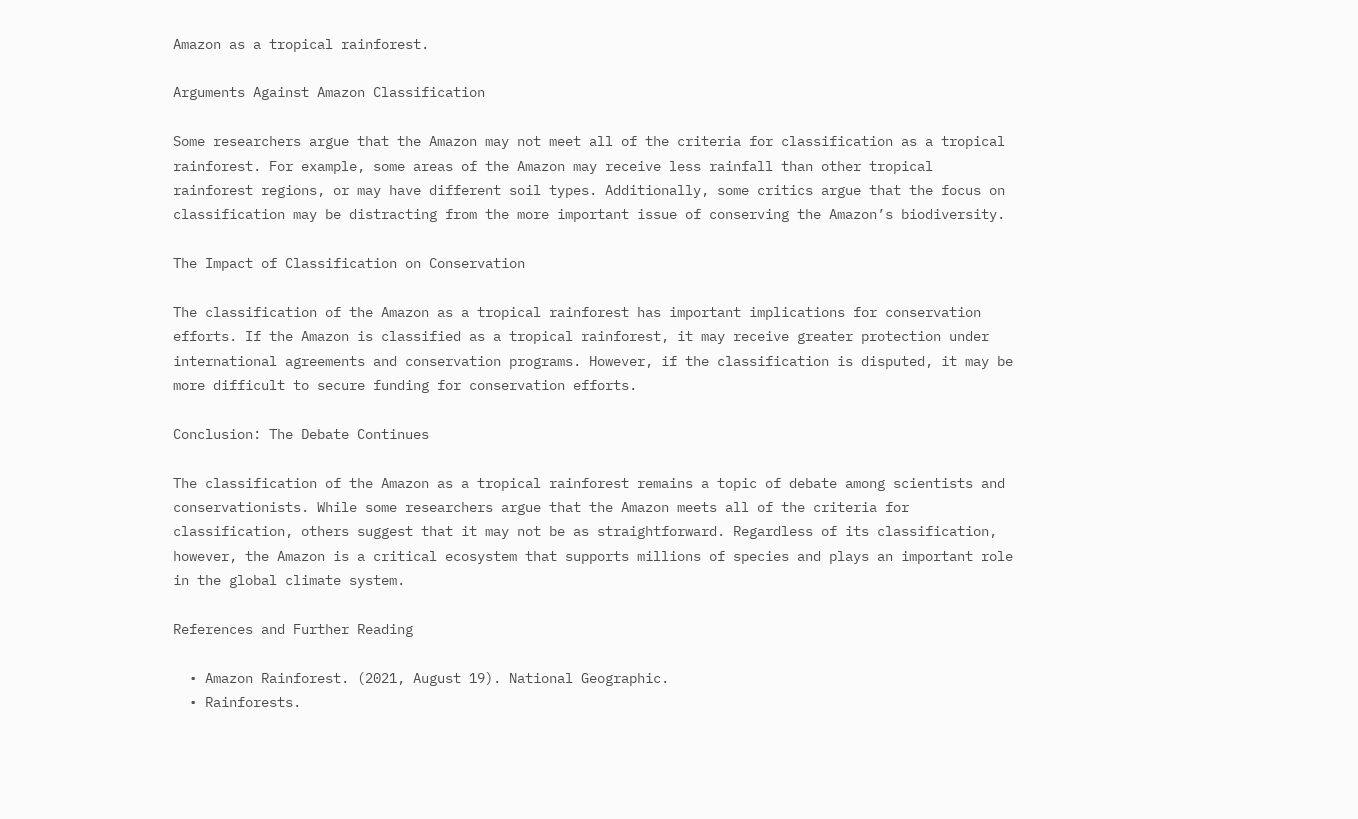Amazon as a tropical rainforest.

Arguments Against Amazon Classification

Some researchers argue that the Amazon may not meet all of the criteria for classification as a tropical rainforest. For example, some areas of the Amazon may receive less rainfall than other tropical rainforest regions, or may have different soil types. Additionally, some critics argue that the focus on classification may be distracting from the more important issue of conserving the Amazon’s biodiversity.

The Impact of Classification on Conservation

The classification of the Amazon as a tropical rainforest has important implications for conservation efforts. If the Amazon is classified as a tropical rainforest, it may receive greater protection under international agreements and conservation programs. However, if the classification is disputed, it may be more difficult to secure funding for conservation efforts.

Conclusion: The Debate Continues

The classification of the Amazon as a tropical rainforest remains a topic of debate among scientists and conservationists. While some researchers argue that the Amazon meets all of the criteria for classification, others suggest that it may not be as straightforward. Regardless of its classification, however, the Amazon is a critical ecosystem that supports millions of species and plays an important role in the global climate system.

References and Further Reading

  • Amazon Rainforest. (2021, August 19). National Geographic.
  • Rainforests.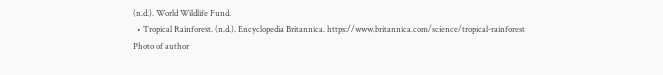(n.d.). World Wildlife Fund.
  • Tropical Rainforest. (n.d.). Encyclopedia Britannica. https://www.britannica.com/science/tropical-rainforest
Photo of author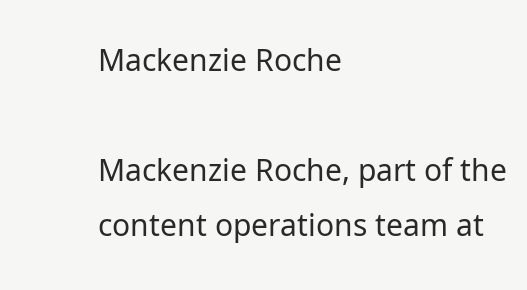Mackenzie Roche

Mackenzie Roche, part of the content operations team at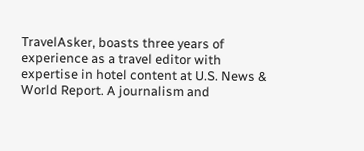TravelAsker, boasts three years of experience as a travel editor with expertise in hotel content at U.S. News & World Report. A journalism and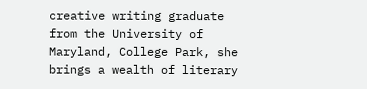creative writing graduate from the University of Maryland, College Park, she brings a wealth of literary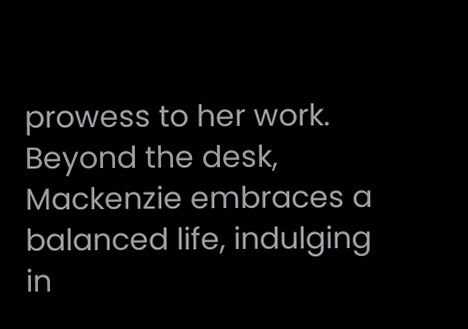prowess to her work. Beyond the desk, Mackenzie embraces a balanced life, indulging in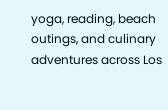yoga, reading, beach outings, and culinary adventures across Los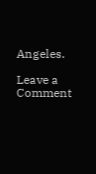Angeles.

Leave a Comment